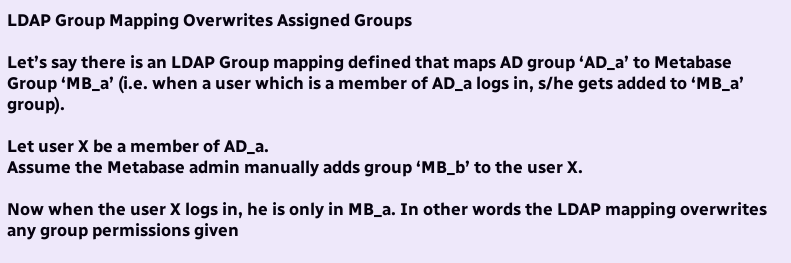LDAP Group Mapping Overwrites Assigned Groups

Let’s say there is an LDAP Group mapping defined that maps AD group ‘AD_a’ to Metabase Group ‘MB_a’ (i.e. when a user which is a member of AD_a logs in, s/he gets added to ‘MB_a’ group).

Let user X be a member of AD_a.
Assume the Metabase admin manually adds group ‘MB_b’ to the user X.

Now when the user X logs in, he is only in MB_a. In other words the LDAP mapping overwrites any group permissions given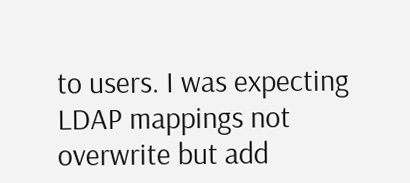to users. I was expecting LDAP mappings not overwrite but add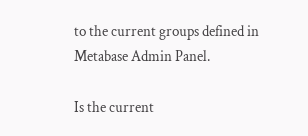to the current groups defined in Metabase Admin Panel.

Is the current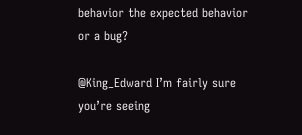behavior the expected behavior or a bug?

@King_Edward I’m fairly sure you’re seeing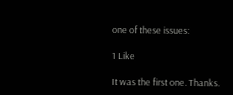one of these issues:

1 Like

It was the first one. Thanks.